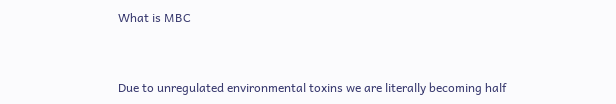What is MBC


Due to unregulated environmental toxins we are literally becoming half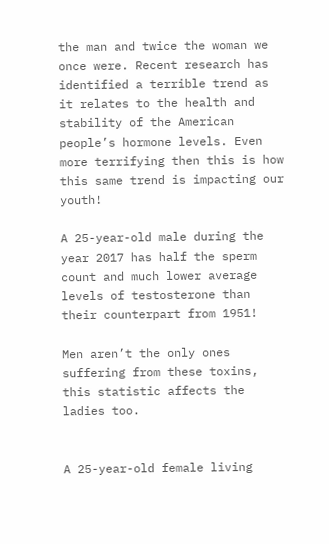the man and twice the woman we once were. Recent research has identified a terrible trend as it relates to the health and stability of the American people’s hormone levels. Even more terrifying then this is how this same trend is impacting our youth!

A 25-year-old male during the year 2017 has half the sperm count and much lower average levels of testosterone than their counterpart from 1951!

Men aren’t the only ones suffering from these toxins, this statistic affects the ladies too.


A 25-year-old female living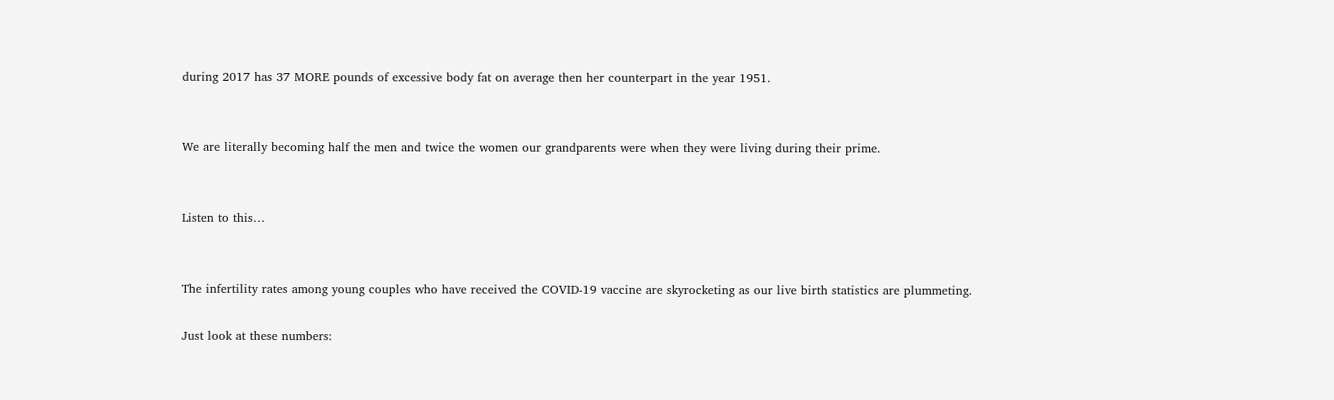during 2017 has 37 MORE pounds of excessive body fat on average then her counterpart in the year 1951.


We are literally becoming half the men and twice the women our grandparents were when they were living during their prime.


Listen to this…


The infertility rates among young couples who have received the COVID-19 vaccine are skyrocketing as our live birth statistics are plummeting.

Just look at these numbers: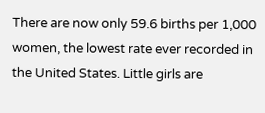There are now only 59.6 births per 1,000 women, the lowest rate ever recorded in the United States. Little girls are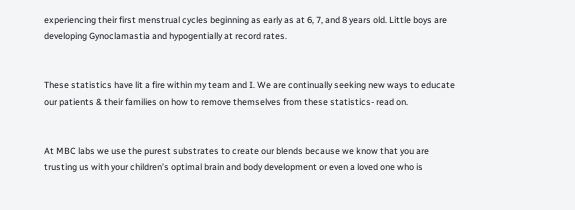experiencing their first menstrual cycles beginning as early as at 6, 7, and 8 years old. Little boys are developing Gynoclamastia and hypogentially at record rates.


These statistics have lit a fire within my team and I. We are continually seeking new ways to educate our patients & their families on how to remove themselves from these statistics- read on.


At MBC labs we use the purest substrates to create our blends because we know that you are trusting us with your children’s optimal brain and body development or even a loved one who is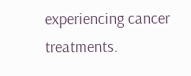experiencing cancer treatments.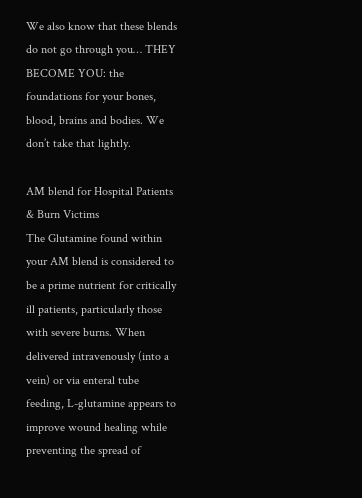We also know that these blends do not go through you… THEY BECOME YOU: the foundations for your bones, blood, brains and bodies. We don’t take that lightly.

AM blend for Hospital Patients & Burn Victims
The Glutamine found within your AM blend is considered to be a prime nutrient for critically ill patients, particularly those with severe burns. When delivered intravenously (into a vein) or via enteral tube feeding, L-glutamine appears to improve wound healing while preventing the spread of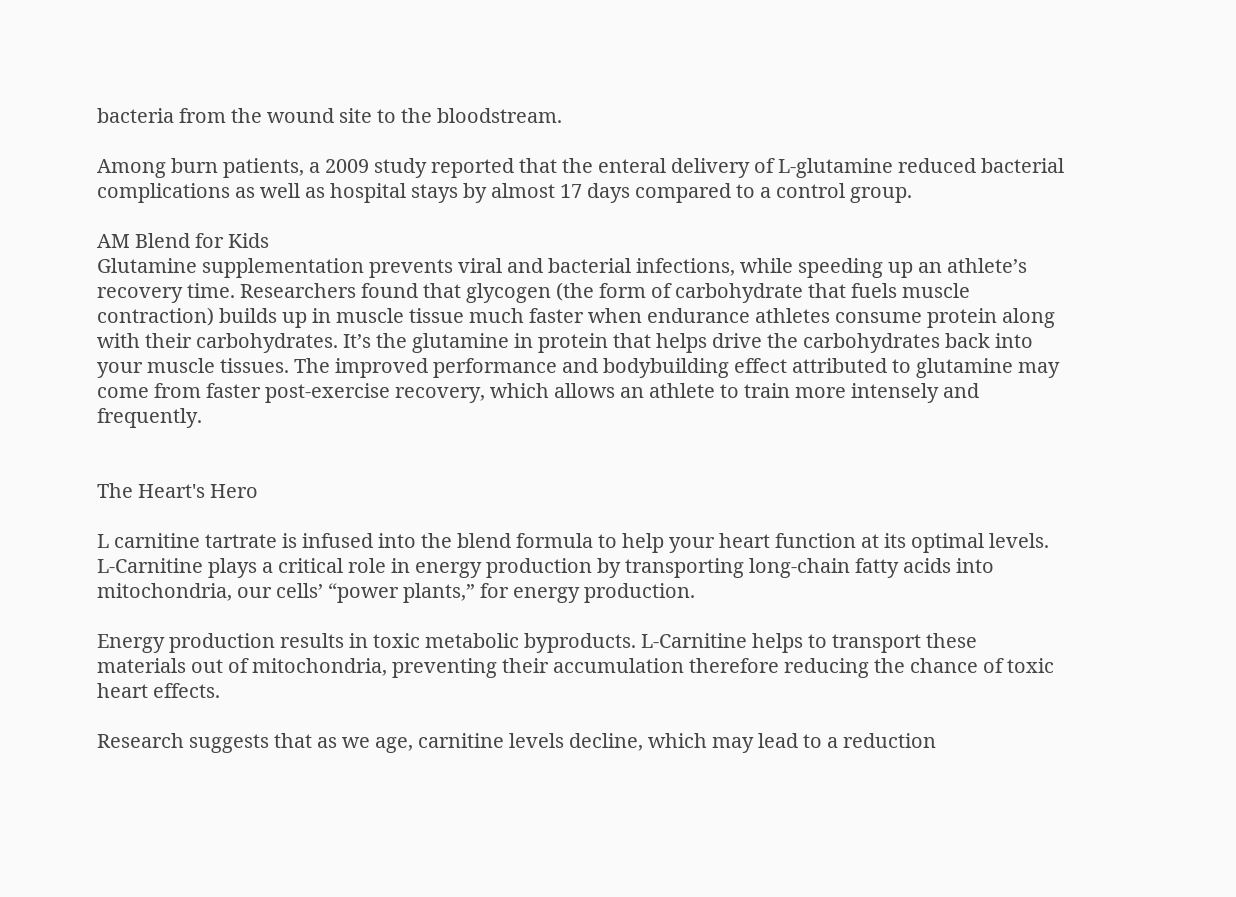bacteria from the wound site to the bloodstream.

Among burn patients, a 2009 study reported that the enteral delivery of L-glutamine reduced bacterial complications as well as hospital stays by almost 17 days compared to a control group.

AM Blend for Kids
Glutamine supplementation prevents viral and bacterial infections, while speeding up an athlete’s recovery time. Researchers found that glycogen (the form of carbohydrate that fuels muscle contraction) builds up in muscle tissue much faster when endurance athletes consume protein along with their carbohydrates. It’s the glutamine in protein that helps drive the carbohydrates back into your muscle tissues. The improved performance and bodybuilding effect attributed to glutamine may come from faster post-exercise recovery, which allows an athlete to train more intensely and frequently.


The Heart's Hero

L carnitine tartrate is infused into the blend formula to help your heart function at its optimal levels. L-Carnitine plays a critical role in energy production by transporting long-chain fatty acids into mitochondria, our cells’ “power plants,” for energy production.

Energy production results in toxic metabolic byproducts. L-Carnitine helps to transport these materials out of mitochondria, preventing their accumulation therefore reducing the chance of toxic heart effects.

Research suggests that as we age, carnitine levels decline, which may lead to a reduction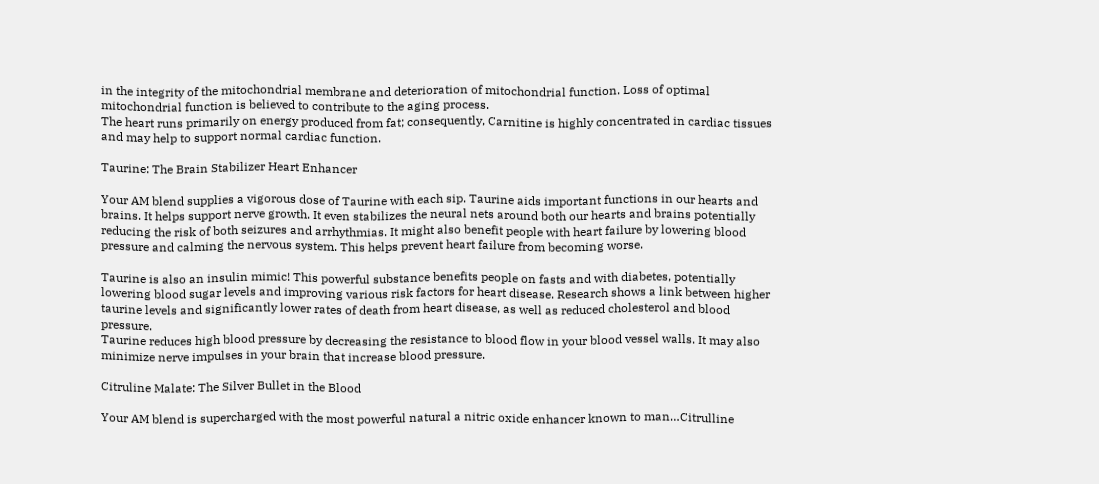in the integrity of the mitochondrial membrane and deterioration of mitochondrial function. Loss of optimal mitochondrial function is believed to contribute to the aging process.
The heart runs primarily on energy produced from fat; consequently, Carnitine is highly concentrated in cardiac tissues and may help to support normal cardiac function.

Taurine: The Brain Stabilizer Heart Enhancer

Your AM blend supplies a vigorous dose of Taurine with each sip. Taurine aids important functions in our hearts and brains. It helps support nerve growth. It even stabilizes the neural nets around both our hearts and brains potentially reducing the risk of both seizures and arrhythmias. It might also benefit people with heart failure by lowering blood pressure and calming the nervous system. This helps prevent heart failure from becoming worse.

Taurine is also an insulin mimic! This powerful substance benefits people on fasts and with diabetes, potentially lowering blood sugar levels and improving various risk factors for heart disease. Research shows a link between higher taurine levels and significantly lower rates of death from heart disease, as well as reduced cholesterol and blood pressure.
Taurine reduces high blood pressure by decreasing the resistance to blood flow in your blood vessel walls. It may also minimize nerve impulses in your brain that increase blood pressure.

Citruline Malate: The Silver Bullet in the Blood

Your AM blend is supercharged with the most powerful natural a nitric oxide enhancer known to man…Citrulline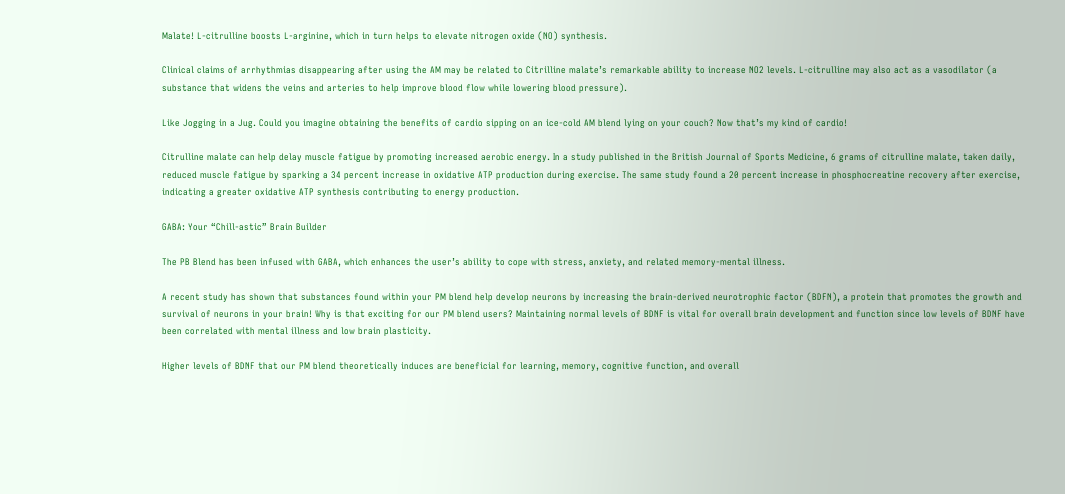Malate! L-citrulline boosts L-arginine, which in turn helps to elevate nitrogen oxide (NO) synthesis.

Clinical claims of arrhythmias disappearing after using the AM may be related to Citrilline malate’s remarkable ability to increase NO2 levels. L-citrulline may also act as a vasodilator (a substance that widens the veins and arteries to help improve blood flow while lowering blood pressure).

Like Jogging in a Jug. Could you imagine obtaining the benefits of cardio sipping on an ice-cold AM blend lying on your couch? Now that’s my kind of cardio!

Citrulline malate can help delay muscle fatigue by promoting increased aerobic energy. In a study published in the British Journal of Sports Medicine, 6 grams of citrulline malate, taken daily, reduced muscle fatigue by sparking a 34 percent increase in oxidative ATP production during exercise. The same study found a 20 percent increase in phosphocreatine recovery after exercise, indicating a greater oxidative ATP synthesis contributing to energy production.

GABA: Your “Chill-astic” Brain Builder

The PB Blend has been infused with GABA, which enhances the user’s ability to cope with stress, anxiety, and related memory-mental illness.

A recent study has shown that substances found within your PM blend help develop neurons by increasing the brain-derived neurotrophic factor (BDFN), a protein that promotes the growth and survival of neurons in your brain! Why is that exciting for our PM blend users? Maintaining normal levels of BDNF is vital for overall brain development and function since low levels of BDNF have been correlated with mental illness and low brain plasticity.

Higher levels of BDNF that our PM blend theoretically induces are beneficial for learning, memory, cognitive function, and overall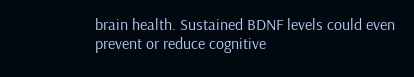brain health. Sustained BDNF levels could even prevent or reduce cognitive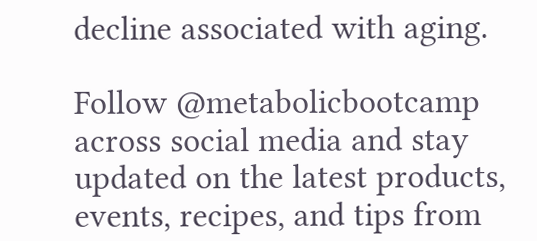decline associated with aging.

Follow @metabolicbootcamp across social media and stay updated on the latest products, events, recipes, and tips from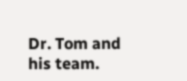Dr. Tom and his team.